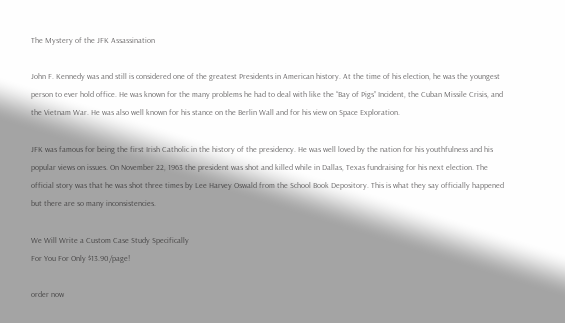The Mystery of the JFK Assassination

John F. Kennedy was and still is considered one of the greatest Presidents in American history. At the time of his election, he was the youngest person to ever hold office. He was known for the many problems he had to deal with like the “Bay of Pigs” Incident, the Cuban Missile Crisis, and the Vietnam War. He was also well known for his stance on the Berlin Wall and for his view on Space Exploration.

JFK was famous for being the first Irish Catholic in the history of the presidency. He was well loved by the nation for his youthfulness and his popular views on issues. On November 22, 1963 the president was shot and killed while in Dallas, Texas fundraising for his next election. The official story was that he was shot three times by Lee Harvey Oswald from the School Book Depository. This is what they say officially happened but there are so many inconsistencies.

We Will Write a Custom Case Study Specifically
For You For Only $13.90/page!

order now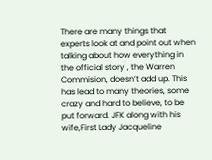There are many things that experts look at and point out when talking about how everything in the official story , the Warren Commision, doesn’t add up. This has lead to many theories, some crazy and hard to believe, to be put forward. JFK along with his wife,First Lady Jacqueline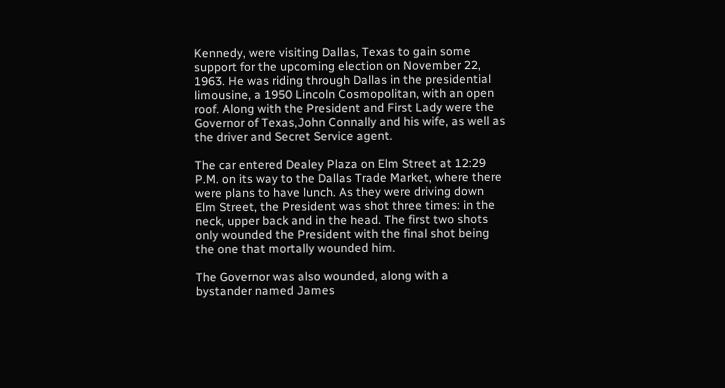Kennedy, were visiting Dallas, Texas to gain some support for the upcoming election on November 22, 1963. He was riding through Dallas in the presidential limousine, a 1950 Lincoln Cosmopolitan, with an open roof. Along with the President and First Lady were the Governor of Texas,John Connally and his wife, as well as the driver and Secret Service agent.

The car entered Dealey Plaza on Elm Street at 12:29 P.M. on its way to the Dallas Trade Market, where there were plans to have lunch. As they were driving down Elm Street, the President was shot three times: in the neck, upper back and in the head. The first two shots only wounded the President with the final shot being the one that mortally wounded him.

The Governor was also wounded, along with a bystander named James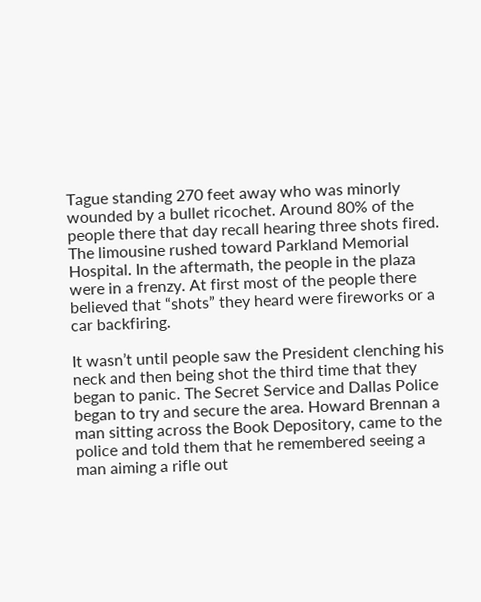Tague standing 270 feet away who was minorly wounded by a bullet ricochet. Around 80% of the people there that day recall hearing three shots fired. The limousine rushed toward Parkland Memorial Hospital. In the aftermath, the people in the plaza were in a frenzy. At first most of the people there believed that “shots” they heard were fireworks or a car backfiring.

It wasn’t until people saw the President clenching his neck and then being shot the third time that they began to panic. The Secret Service and Dallas Police began to try and secure the area. Howard Brennan a man sitting across the Book Depository, came to the police and told them that he remembered seeing a man aiming a rifle out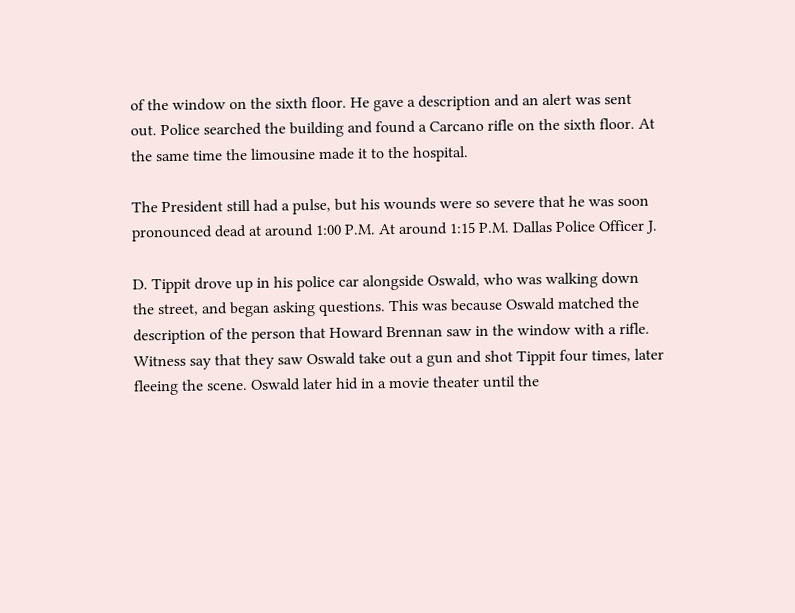of the window on the sixth floor. He gave a description and an alert was sent out. Police searched the building and found a Carcano rifle on the sixth floor. At the same time the limousine made it to the hospital.

The President still had a pulse, but his wounds were so severe that he was soon pronounced dead at around 1:00 P.M. At around 1:15 P.M. Dallas Police Officer J.

D. Tippit drove up in his police car alongside Oswald, who was walking down the street, and began asking questions. This was because Oswald matched the description of the person that Howard Brennan saw in the window with a rifle. Witness say that they saw Oswald take out a gun and shot Tippit four times, later fleeing the scene. Oswald later hid in a movie theater until the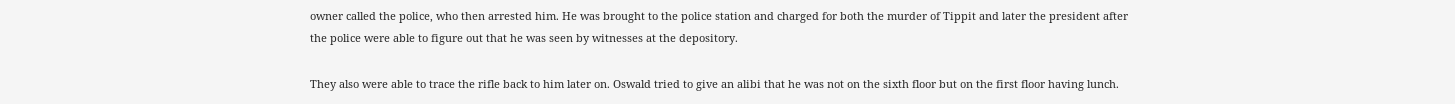owner called the police, who then arrested him. He was brought to the police station and charged for both the murder of Tippit and later the president after the police were able to figure out that he was seen by witnesses at the depository.

They also were able to trace the rifle back to him later on. Oswald tried to give an alibi that he was not on the sixth floor but on the first floor having lunch.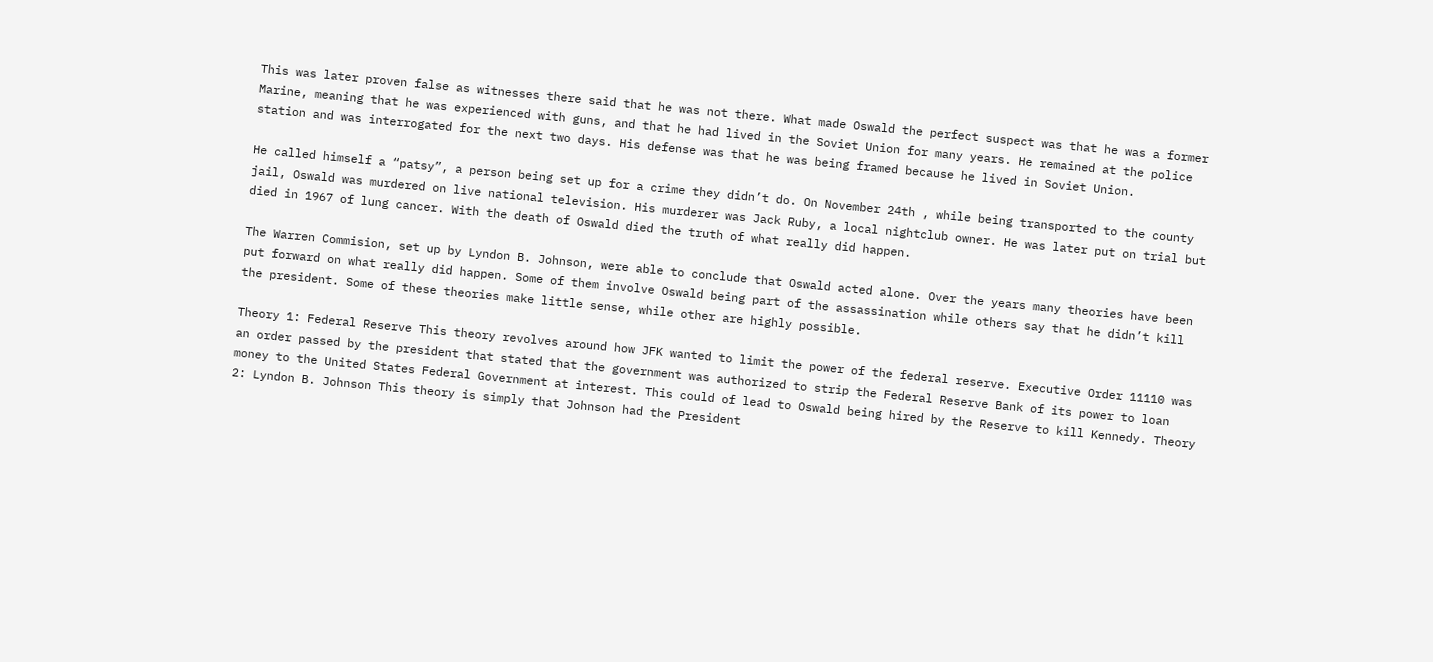This was later proven false as witnesses there said that he was not there. What made Oswald the perfect suspect was that he was a former Marine, meaning that he was experienced with guns, and that he had lived in the Soviet Union for many years. He remained at the police station and was interrogated for the next two days. His defense was that he was being framed because he lived in Soviet Union.

He called himself a “patsy”, a person being set up for a crime they didn’t do. On November 24th , while being transported to the county jail, Oswald was murdered on live national television. His murderer was Jack Ruby, a local nightclub owner. He was later put on trial but died in 1967 of lung cancer. With the death of Oswald died the truth of what really did happen.

The Warren Commision, set up by Lyndon B. Johnson, were able to conclude that Oswald acted alone. Over the years many theories have been put forward on what really did happen. Some of them involve Oswald being part of the assassination while others say that he didn’t kill the president. Some of these theories make little sense, while other are highly possible.

Theory 1: Federal Reserve This theory revolves around how JFK wanted to limit the power of the federal reserve. Executive Order 11110 was an order passed by the president that stated that the government was authorized to strip the Federal Reserve Bank of its power to loan money to the United States Federal Government at interest. This could of lead to Oswald being hired by the Reserve to kill Kennedy. Theory 2: Lyndon B. Johnson This theory is simply that Johnson had the President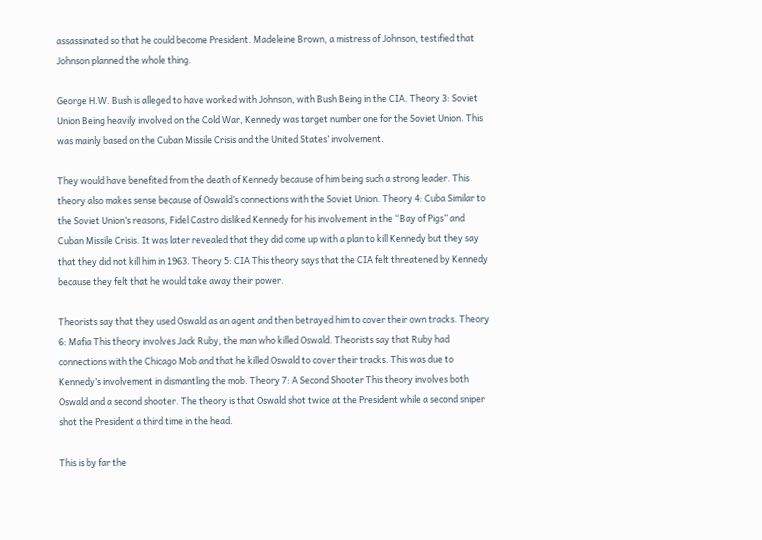assassinated so that he could become President. Madeleine Brown, a mistress of Johnson, testified that Johnson planned the whole thing.

George H.W. Bush is alleged to have worked with Johnson, with Bush Being in the CIA. Theory 3: Soviet Union Being heavily involved on the Cold War, Kennedy was target number one for the Soviet Union. This was mainly based on the Cuban Missile Crisis and the United States’ involvement.

They would have benefited from the death of Kennedy because of him being such a strong leader. This theory also makes sense because of Oswald’s connections with the Soviet Union. Theory 4: Cuba Similar to the Soviet Union’s reasons, Fidel Castro disliked Kennedy for his involvement in the “Bay of Pigs” and Cuban Missile Crisis. It was later revealed that they did come up with a plan to kill Kennedy but they say that they did not kill him in 1963. Theory 5: CIA This theory says that the CIA felt threatened by Kennedy because they felt that he would take away their power.

Theorists say that they used Oswald as an agent and then betrayed him to cover their own tracks. Theory 6: Mafia This theory involves Jack Ruby, the man who killed Oswald. Theorists say that Ruby had connections with the Chicago Mob and that he killed Oswald to cover their tracks. This was due to Kennedy’s involvement in dismantling the mob. Theory 7: A Second Shooter This theory involves both Oswald and a second shooter. The theory is that Oswald shot twice at the President while a second sniper shot the President a third time in the head.

This is by far the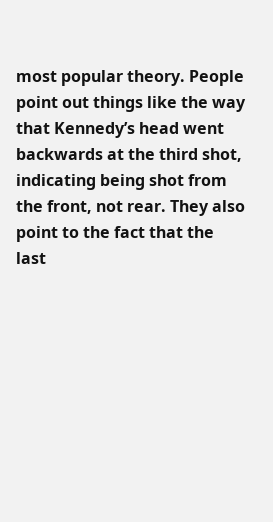most popular theory. People point out things like the way that Kennedy’s head went backwards at the third shot, indicating being shot from the front, not rear. They also point to the fact that the last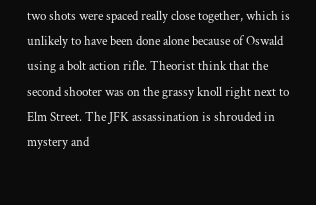two shots were spaced really close together, which is unlikely to have been done alone because of Oswald using a bolt action rifle. Theorist think that the second shooter was on the grassy knoll right next to Elm Street. The JFK assassination is shrouded in mystery and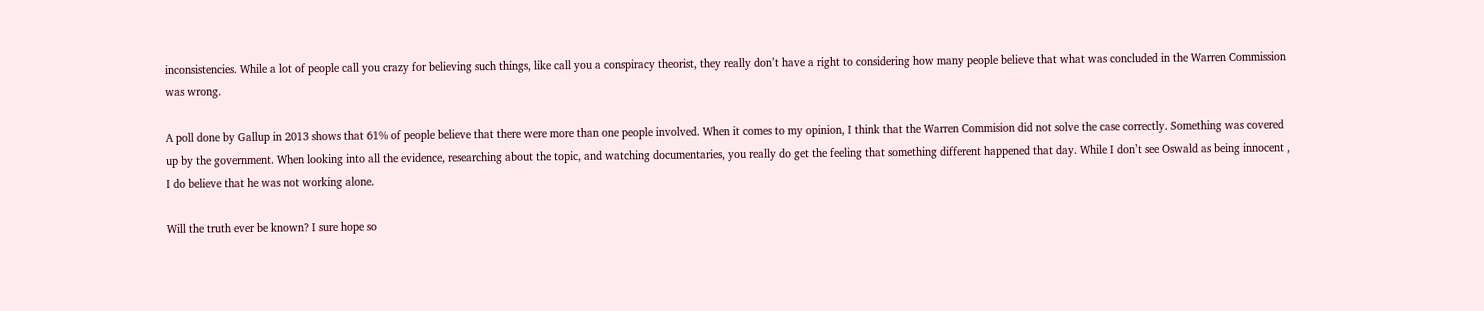inconsistencies. While a lot of people call you crazy for believing such things, like call you a conspiracy theorist, they really don’t have a right to considering how many people believe that what was concluded in the Warren Commission was wrong.

A poll done by Gallup in 2013 shows that 61% of people believe that there were more than one people involved. When it comes to my opinion, I think that the Warren Commision did not solve the case correctly. Something was covered up by the government. When looking into all the evidence, researching about the topic, and watching documentaries, you really do get the feeling that something different happened that day. While I don’t see Oswald as being innocent , I do believe that he was not working alone.

Will the truth ever be known? I sure hope so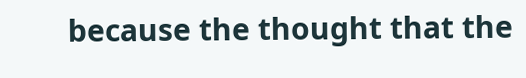because the thought that the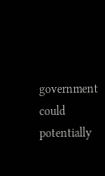government could potentially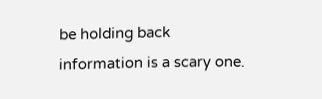be holding back information is a scary one.